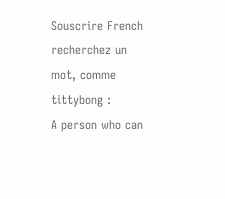Souscrire French
recherchez un mot, comme tittybong :
A person who can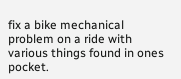fix a bike mechanical problem on a ride with various things found in ones pocket.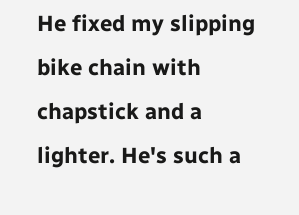He fixed my slipping bike chain with chapstick and a lighter. He's such a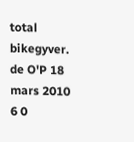total bikegyver.
de O'P 18 mars 2010
6 0